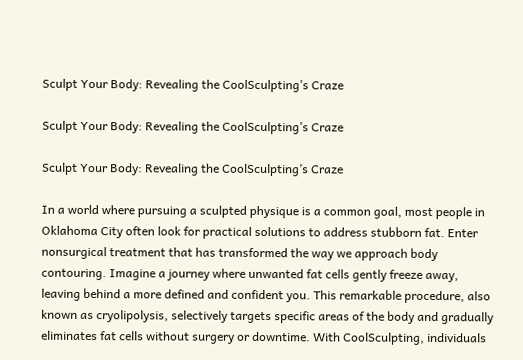Sculpt Your Body: Revealing the CoolSculpting’s Craze

Sculpt Your Body: Revealing the CoolSculpting’s Craze

Sculpt Your Body: Revealing the CoolSculpting’s Craze

In a world where pursuing a sculpted physique is a common goal, most people in Oklahoma City often look for practical solutions to address stubborn fat. Enter nonsurgical treatment that has transformed the way we approach body contouring. Imagine a journey where unwanted fat cells gently freeze away, leaving behind a more defined and confident you. This remarkable procedure, also known as cryolipolysis, selectively targets specific areas of the body and gradually eliminates fat cells without surgery or downtime. With CoolSculpting, individuals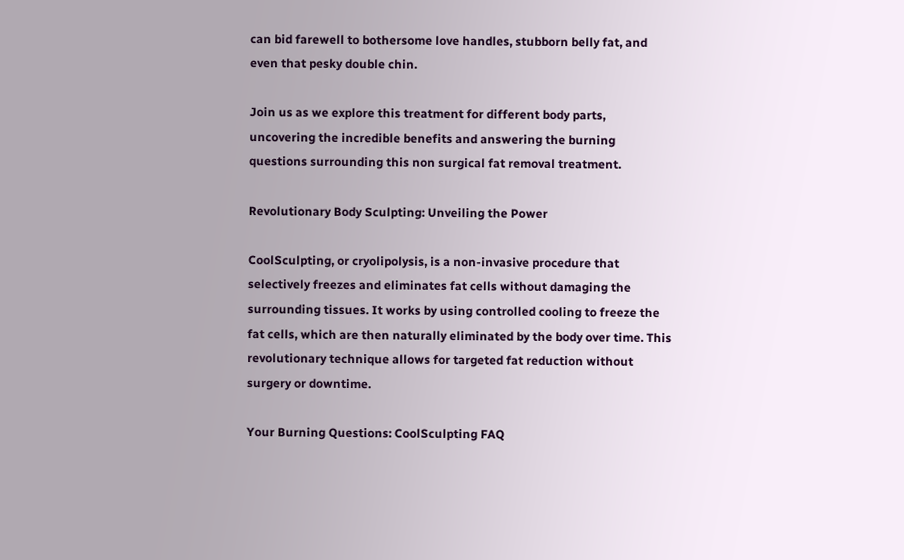can bid farewell to bothersome love handles, stubborn belly fat, and even that pesky double chin.

Join us as we explore this treatment for different body parts, uncovering the incredible benefits and answering the burning questions surrounding this non surgical fat removal treatment.

Revolutionary Body Sculpting: Unveiling the Power

CoolSculpting, or cryolipolysis, is a non-invasive procedure that selectively freezes and eliminates fat cells without damaging the surrounding tissues. It works by using controlled cooling to freeze the fat cells, which are then naturally eliminated by the body over time. This revolutionary technique allows for targeted fat reduction without surgery or downtime.

Your Burning Questions: CoolSculpting FAQ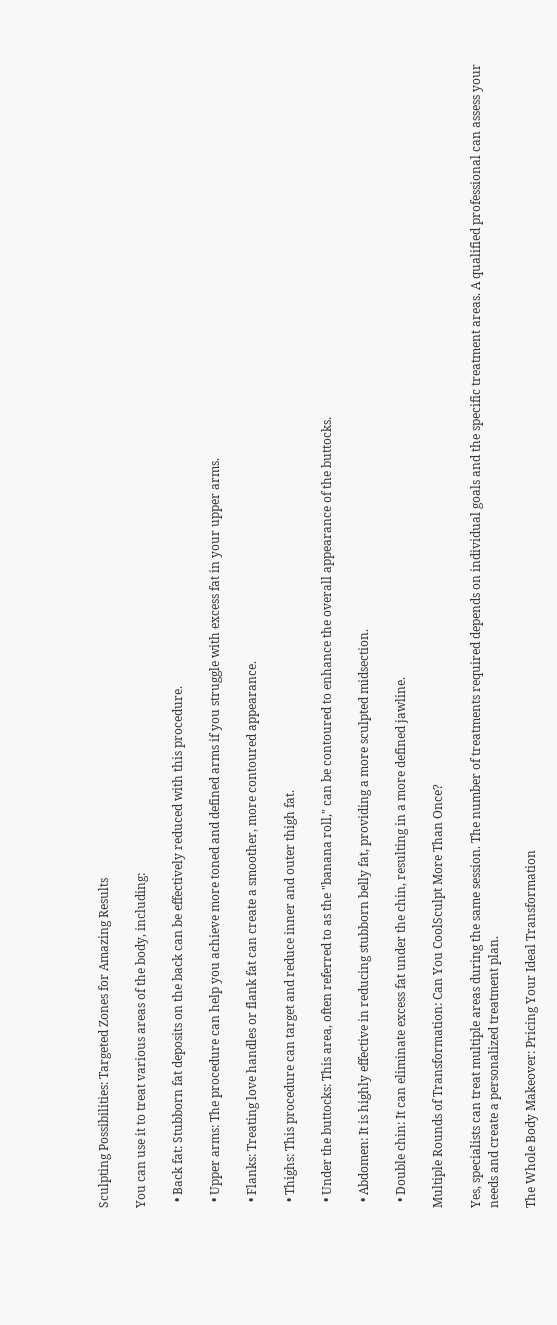Sculpting Possibilities: Targeted Zones for Amazing Results

You can use it to treat various areas of the body, including:

  • Back fat: Stubborn fat deposits on the back can be effectively reduced with this procedure.

  • Upper arms: The procedure can help you achieve more toned and defined arms if you struggle with excess fat in your upper arms.

  • Flanks: Treating love handles or flank fat can create a smoother, more contoured appearance.

  • Thighs: This procedure can target and reduce inner and outer thigh fat.

  • Under the buttocks: This area, often referred to as the "banana roll," can be contoured to enhance the overall appearance of the buttocks.

  • Abdomen: It is highly effective in reducing stubborn belly fat, providing a more sculpted midsection.

  • Double chin: It can eliminate excess fat under the chin, resulting in a more defined jawline.

Multiple Rounds of Transformation: Can You CoolSculpt More Than Once?

Yes, specialists can treat multiple areas during the same session. The number of treatments required depends on individual goals and the specific treatment areas. A qualified professional can assess your needs and create a personalized treatment plan.

The Whole Body Makeover: Pricing Your Ideal Transformation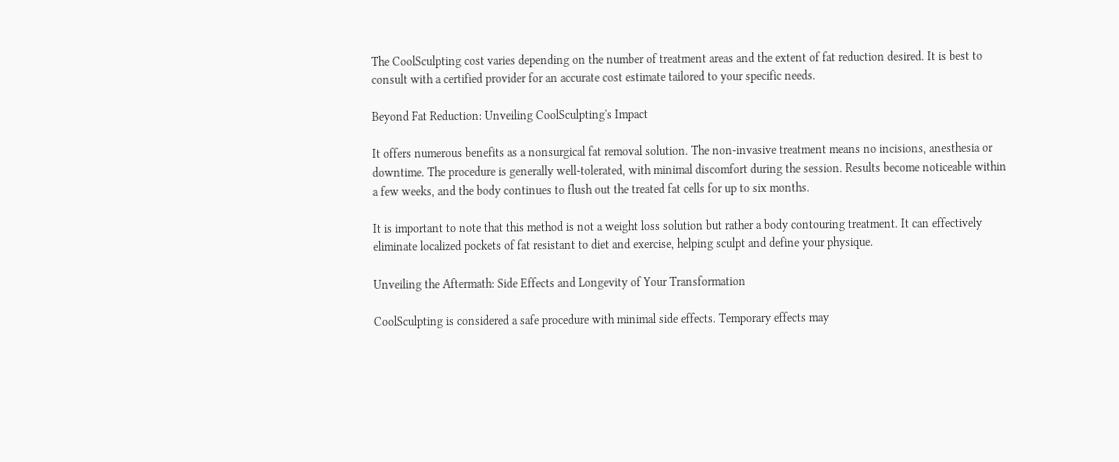The CoolSculpting cost varies depending on the number of treatment areas and the extent of fat reduction desired. It is best to consult with a certified provider for an accurate cost estimate tailored to your specific needs.

Beyond Fat Reduction: Unveiling CoolSculpting's Impact

It offers numerous benefits as a nonsurgical fat removal solution. The non-invasive treatment means no incisions, anesthesia or downtime. The procedure is generally well-tolerated, with minimal discomfort during the session. Results become noticeable within a few weeks, and the body continues to flush out the treated fat cells for up to six months.

It is important to note that this method is not a weight loss solution but rather a body contouring treatment. It can effectively eliminate localized pockets of fat resistant to diet and exercise, helping sculpt and define your physique.

Unveiling the Aftermath: Side Effects and Longevity of Your Transformation

CoolSculpting is considered a safe procedure with minimal side effects. Temporary effects may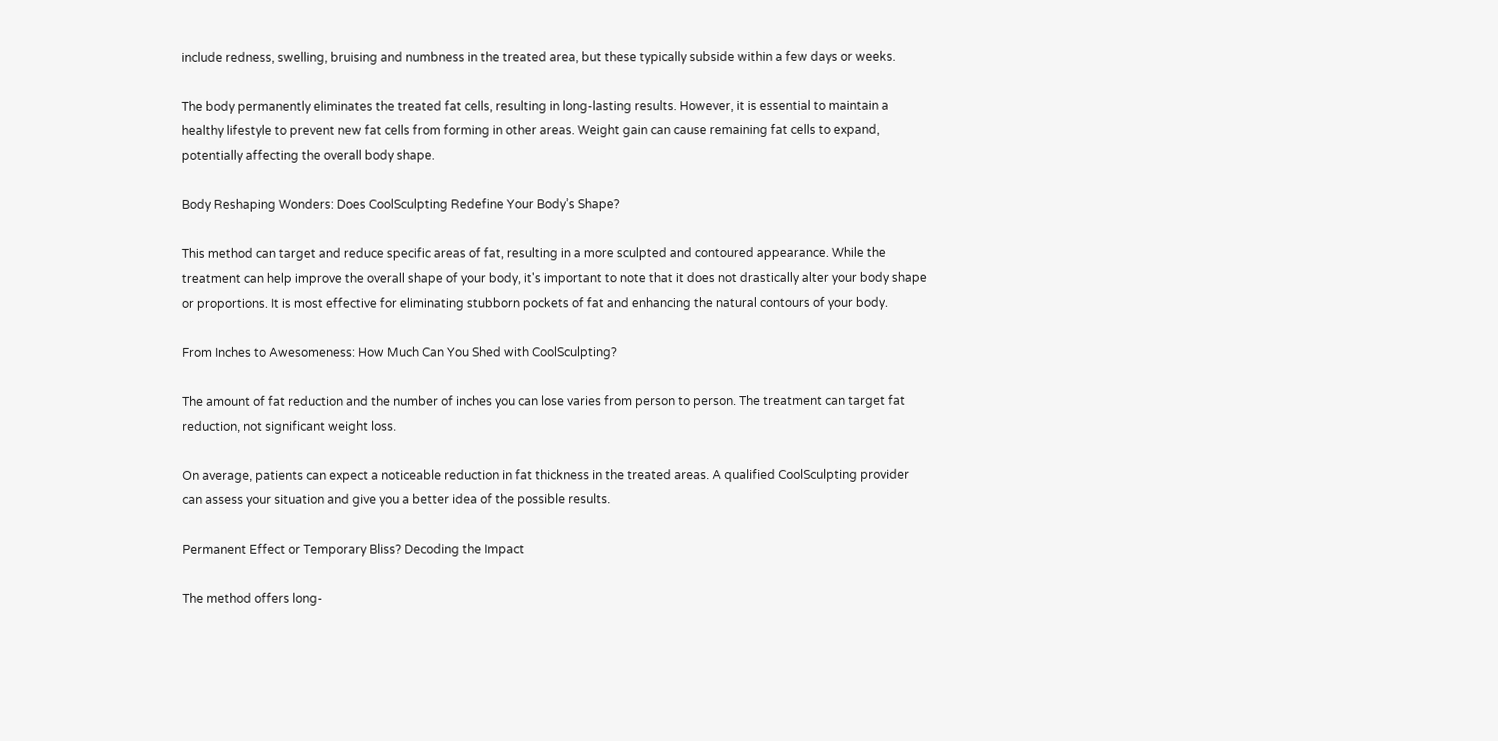include redness, swelling, bruising and numbness in the treated area, but these typically subside within a few days or weeks.

The body permanently eliminates the treated fat cells, resulting in long-lasting results. However, it is essential to maintain a healthy lifestyle to prevent new fat cells from forming in other areas. Weight gain can cause remaining fat cells to expand, potentially affecting the overall body shape.

Body Reshaping Wonders: Does CoolSculpting Redefine Your Body’s Shape?

This method can target and reduce specific areas of fat, resulting in a more sculpted and contoured appearance. While the treatment can help improve the overall shape of your body, it's important to note that it does not drastically alter your body shape or proportions. It is most effective for eliminating stubborn pockets of fat and enhancing the natural contours of your body.

From Inches to Awesomeness: How Much Can You Shed with CoolSculpting?

The amount of fat reduction and the number of inches you can lose varies from person to person. The treatment can target fat reduction, not significant weight loss.

On average, patients can expect a noticeable reduction in fat thickness in the treated areas. A qualified CoolSculpting provider can assess your situation and give you a better idea of the possible results.

Permanent Effect or Temporary Bliss? Decoding the Impact

The method offers long-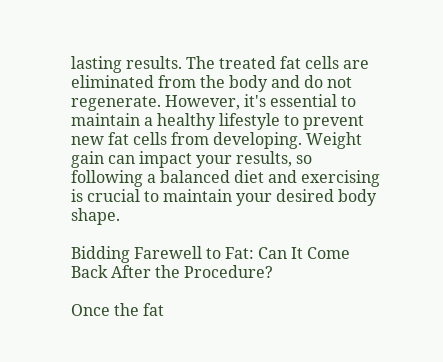lasting results. The treated fat cells are eliminated from the body and do not regenerate. However, it's essential to maintain a healthy lifestyle to prevent new fat cells from developing. Weight gain can impact your results, so following a balanced diet and exercising is crucial to maintain your desired body shape.

Bidding Farewell to Fat: Can It Come Back After the Procedure?

Once the fat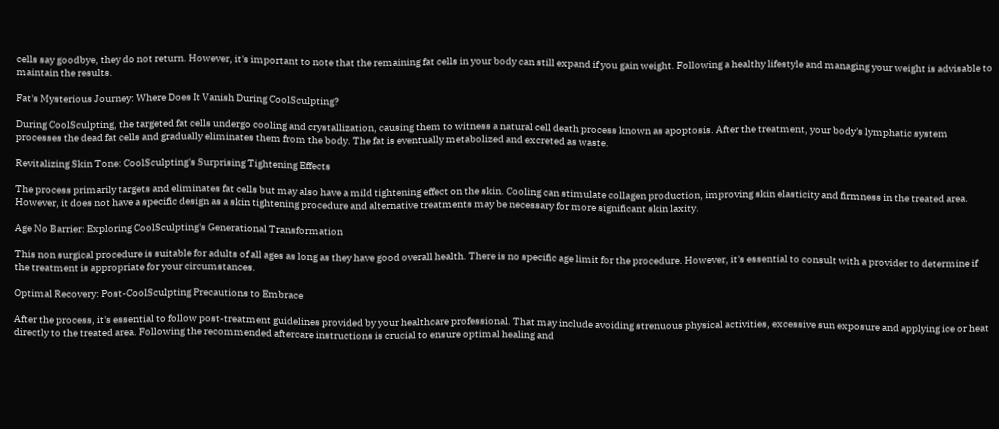cells say goodbye, they do not return. However, it's important to note that the remaining fat cells in your body can still expand if you gain weight. Following a healthy lifestyle and managing your weight is advisable to maintain the results.

Fat's Mysterious Journey: Where Does It Vanish During CoolSculpting?

During CoolSculpting, the targeted fat cells undergo cooling and crystallization, causing them to witness a natural cell death process known as apoptosis. After the treatment, your body's lymphatic system processes the dead fat cells and gradually eliminates them from the body. The fat is eventually metabolized and excreted as waste.

Revitalizing Skin Tone: CoolSculpting's Surprising Tightening Effects

The process primarily targets and eliminates fat cells but may also have a mild tightening effect on the skin. Cooling can stimulate collagen production, improving skin elasticity and firmness in the treated area. However, it does not have a specific design as a skin tightening procedure and alternative treatments may be necessary for more significant skin laxity.

Age No Barrier: Exploring CoolSculpting's Generational Transformation

This non surgical procedure is suitable for adults of all ages as long as they have good overall health. There is no specific age limit for the procedure. However, it's essential to consult with a provider to determine if the treatment is appropriate for your circumstances.

Optimal Recovery: Post-CoolSculpting Precautions to Embrace

After the process, it's essential to follow post-treatment guidelines provided by your healthcare professional. That may include avoiding strenuous physical activities, excessive sun exposure and applying ice or heat directly to the treated area. Following the recommended aftercare instructions is crucial to ensure optimal healing and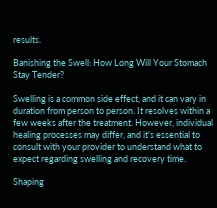results.

Banishing the Swell: How Long Will Your Stomach Stay Tender?

Swelling is a common side effect, and it can vary in duration from person to person. It resolves within a few weeks after the treatment. However, individual healing processes may differ, and it's essential to consult with your provider to understand what to expect regarding swelling and recovery time.

Shaping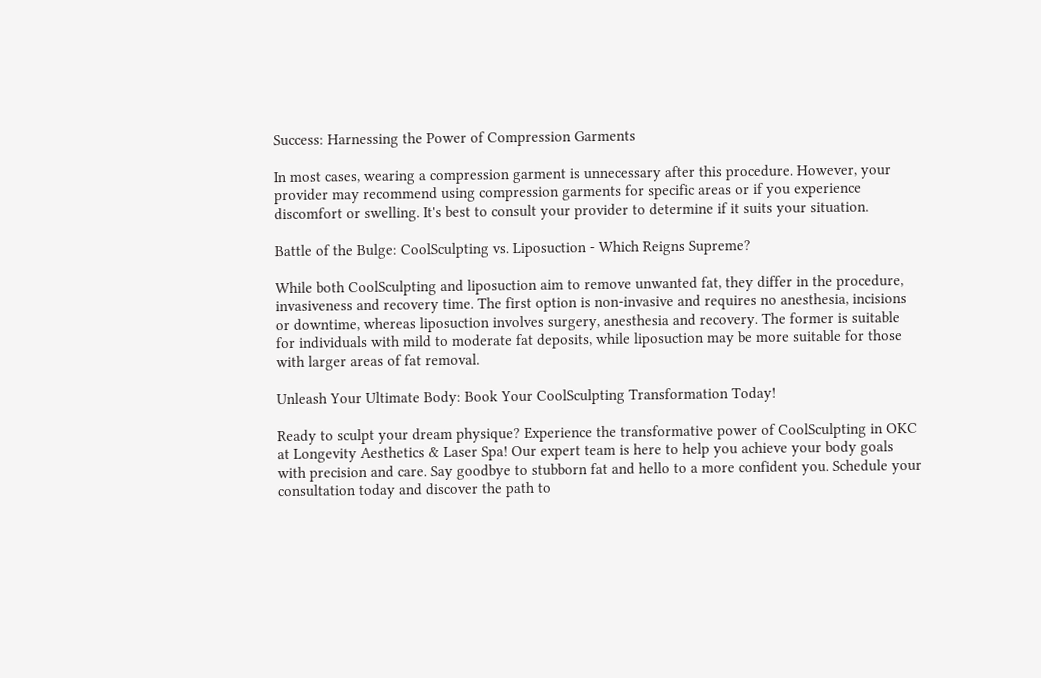Success: Harnessing the Power of Compression Garments

In most cases, wearing a compression garment is unnecessary after this procedure. However, your provider may recommend using compression garments for specific areas or if you experience discomfort or swelling. It's best to consult your provider to determine if it suits your situation.

Battle of the Bulge: CoolSculpting vs. Liposuction - Which Reigns Supreme?

While both CoolSculpting and liposuction aim to remove unwanted fat, they differ in the procedure, invasiveness and recovery time. The first option is non-invasive and requires no anesthesia, incisions or downtime, whereas liposuction involves surgery, anesthesia and recovery. The former is suitable for individuals with mild to moderate fat deposits, while liposuction may be more suitable for those with larger areas of fat removal.

Unleash Your Ultimate Body: Book Your CoolSculpting Transformation Today!

Ready to sculpt your dream physique? Experience the transformative power of CoolSculpting in OKC at Longevity Aesthetics & Laser Spa! Our expert team is here to help you achieve your body goals with precision and care. Say goodbye to stubborn fat and hello to a more confident you. Schedule your consultation today and discover the path to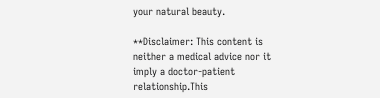your natural beauty.

**Disclaimer: This content is neither a medical advice nor it imply a doctor-patient relationship.This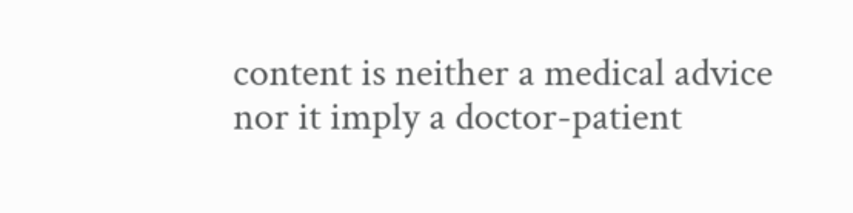content is neither a medical advice nor it imply a doctor-patient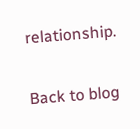relationship.

Back to blog